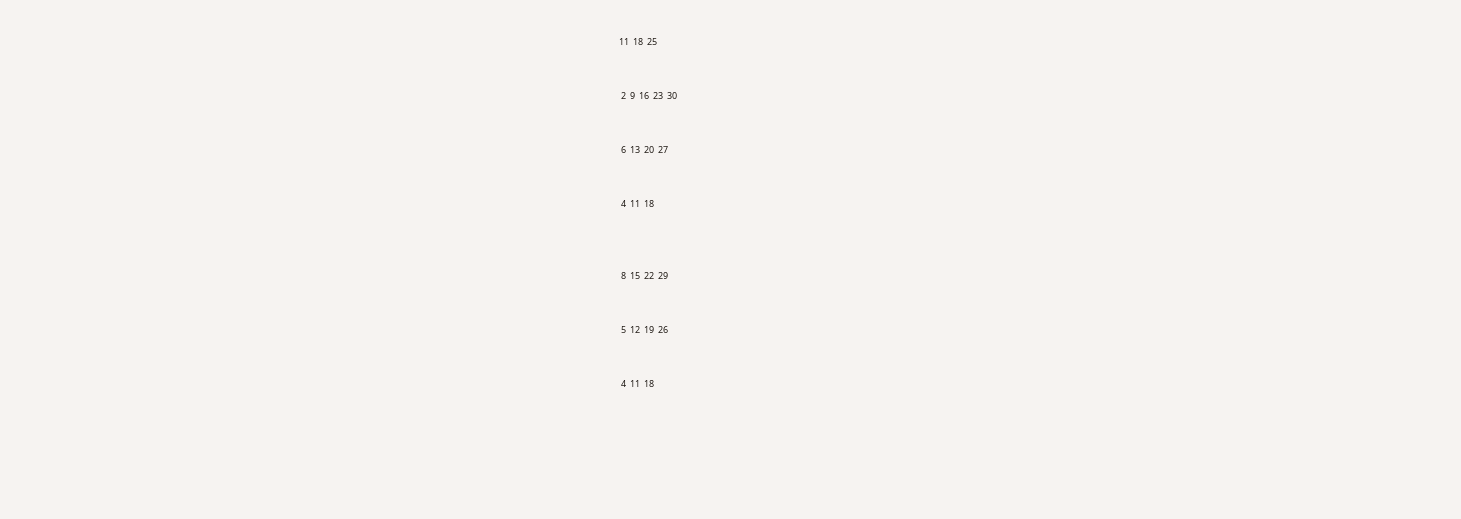11  18  25


 2  9  16  23  30


 6  13  20  27


 4  11  18



 8  15  22  29


 5  12  19  26


 4  11  18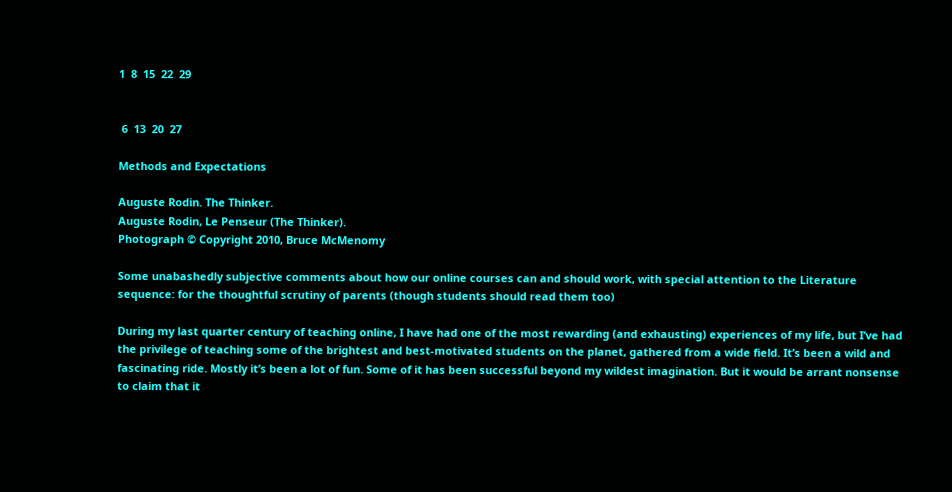1  8  15  22  29


 6  13  20  27

Methods and Expectations

Auguste Rodin. The Thinker.
Auguste Rodin, Le Penseur (The Thinker).
Photograph © Copyright 2010, Bruce McMenomy

Some unabashedly subjective comments about how our online courses can and should work, with special attention to the Literature sequence: for the thoughtful scrutiny of parents (though students should read them too)

During my last quarter century of teaching online, I have had one of the most rewarding (and exhausting) experiences of my life, but I’ve had the privilege of teaching some of the brightest and best-motivated students on the planet, gathered from a wide field. It’s been a wild and fascinating ride. Mostly it’s been a lot of fun. Some of it has been successful beyond my wildest imagination. But it would be arrant nonsense to claim that it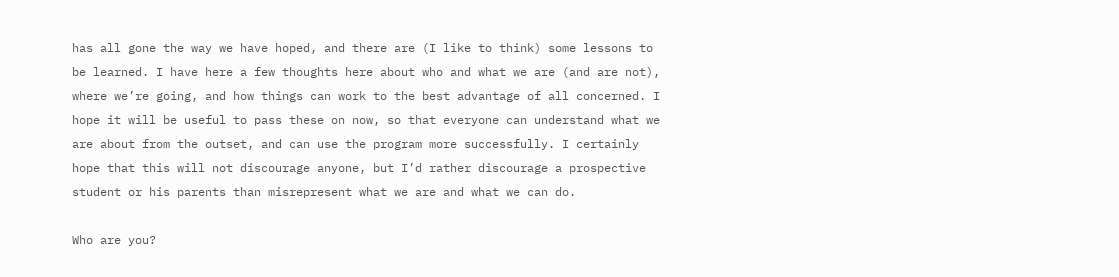has all gone the way we have hoped, and there are (I like to think) some lessons to be learned. I have here a few thoughts here about who and what we are (and are not), where we’re going, and how things can work to the best advantage of all concerned. I hope it will be useful to pass these on now, so that everyone can understand what we are about from the outset, and can use the program more successfully. I certainly hope that this will not discourage anyone, but I’d rather discourage a prospective student or his parents than misrepresent what we are and what we can do.

Who are you?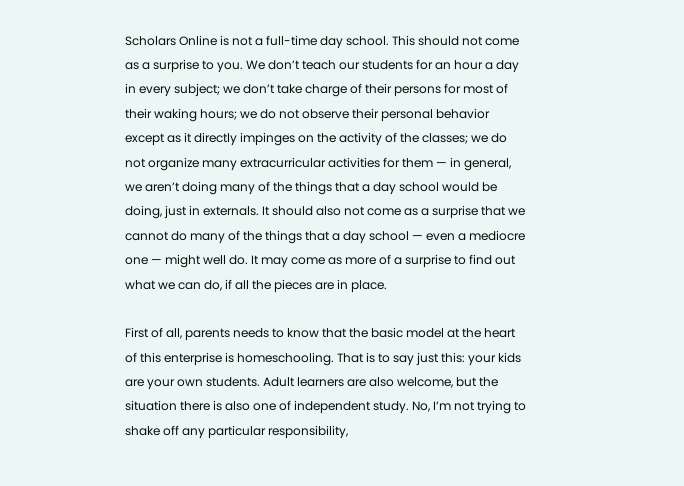Scholars Online is not a full-time day school. This should not come as a surprise to you. We don’t teach our students for an hour a day in every subject; we don’t take charge of their persons for most of their waking hours; we do not observe their personal behavior except as it directly impinges on the activity of the classes; we do not organize many extracurricular activities for them — in general, we aren’t doing many of the things that a day school would be doing, just in externals. It should also not come as a surprise that we cannot do many of the things that a day school — even a mediocre one — might well do. It may come as more of a surprise to find out what we can do, if all the pieces are in place.

First of all, parents needs to know that the basic model at the heart of this enterprise is homeschooling. That is to say just this: your kids are your own students. Adult learners are also welcome, but the situation there is also one of independent study. No, I’m not trying to shake off any particular responsibility,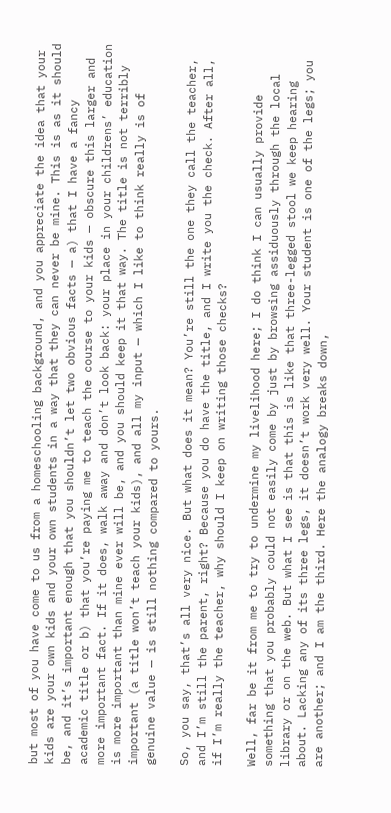but most of you have come to us from a homeschooling background, and you appreciate the idea that your kids are your own kids and your own students in a way that they can never be mine. This is as it should be, and it’s important enough that you shouldn’t let two obvious facts — a) that I have a fancy academic title or b) that you’re paying me to teach the course to your kids — obscure this larger and more important fact. If it does, walk away and don’t look back: your place in your childrens’ education is more important than mine ever will be, and you should keep it that way. The title is not terribly important (a title won’t teach your kids), and all my input — which I like to think really is of genuine value — is still nothing compared to yours.

So, you say, that’s all very nice. But what does it mean? You’re still the one they call the teacher, and I’m still the parent, right? Because you do have the title, and I write you the check. After all, if I’m really the teacher, why should I keep on writing those checks?

Well, far be it from me to try to undermine my livelihood here; I do think I can usually provide something that you probably could not easily come by just by browsing assiduously through the local library or on the web. But what I see is that this is like that three-legged stool we keep hearing about. Lacking any of its three legs, it doesn’t work very well. Your student is one of the legs; you are another; and I am the third. Here the analogy breaks down,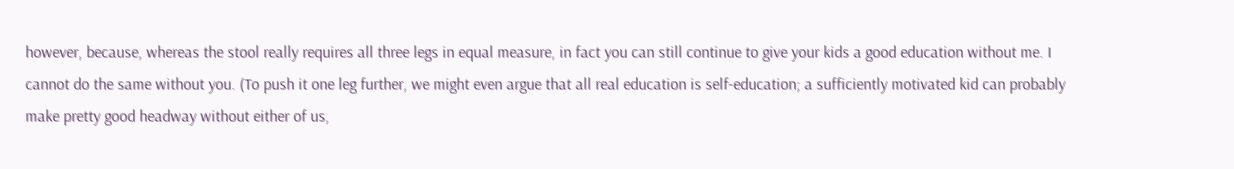however, because, whereas the stool really requires all three legs in equal measure, in fact you can still continue to give your kids a good education without me. I cannot do the same without you. (To push it one leg further, we might even argue that all real education is self-education; a sufficiently motivated kid can probably make pretty good headway without either of us,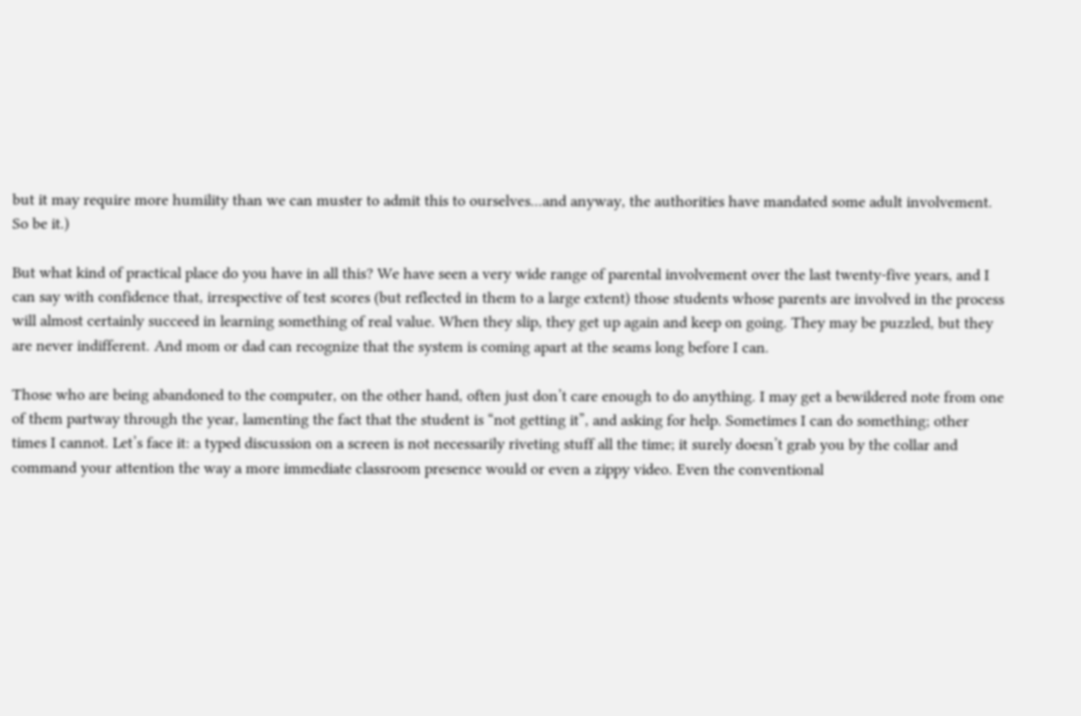but it may require more humility than we can muster to admit this to ourselves...and anyway, the authorities have mandated some adult involvement. So be it.)

But what kind of practical place do you have in all this? We have seen a very wide range of parental involvement over the last twenty-five years, and I can say with confidence that, irrespective of test scores (but reflected in them to a large extent) those students whose parents are involved in the process will almost certainly succeed in learning something of real value. When they slip, they get up again and keep on going. They may be puzzled, but they are never indifferent. And mom or dad can recognize that the system is coming apart at the seams long before I can.

Those who are being abandoned to the computer, on the other hand, often just don’t care enough to do anything. I may get a bewildered note from one of them partway through the year, lamenting the fact that the student is “not getting it”, and asking for help. Sometimes I can do something; other times I cannot. Let’s face it: a typed discussion on a screen is not necessarily riveting stuff all the time; it surely doesn’t grab you by the collar and command your attention the way a more immediate classroom presence would or even a zippy video. Even the conventional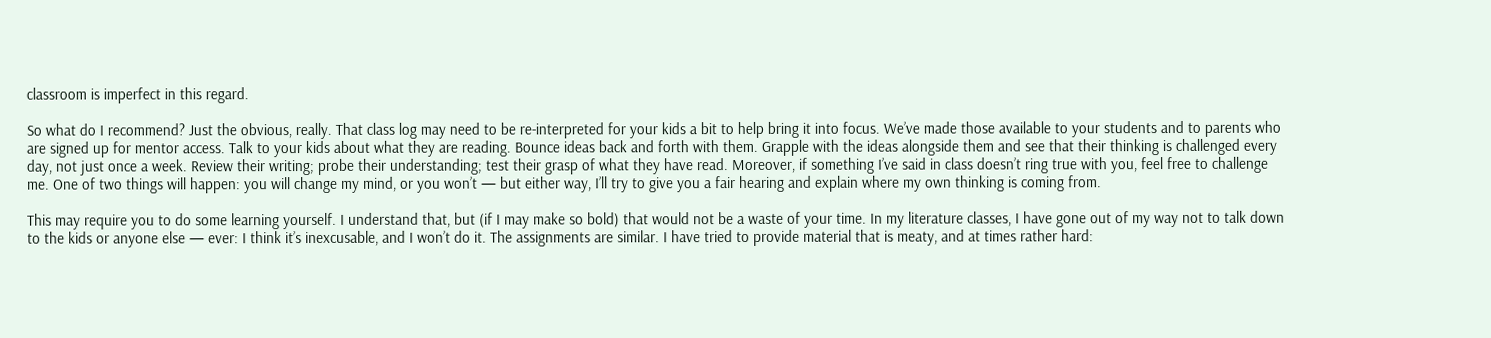classroom is imperfect in this regard.

So what do I recommend? Just the obvious, really. That class log may need to be re-interpreted for your kids a bit to help bring it into focus. We’ve made those available to your students and to parents who are signed up for mentor access. Talk to your kids about what they are reading. Bounce ideas back and forth with them. Grapple with the ideas alongside them and see that their thinking is challenged every day, not just once a week. Review their writing; probe their understanding; test their grasp of what they have read. Moreover, if something I’ve said in class doesn’t ring true with you, feel free to challenge me. One of two things will happen: you will change my mind, or you won’t — but either way, I’ll try to give you a fair hearing and explain where my own thinking is coming from.

This may require you to do some learning yourself. I understand that, but (if I may make so bold) that would not be a waste of your time. In my literature classes, I have gone out of my way not to talk down to the kids or anyone else — ever: I think it’s inexcusable, and I won’t do it. The assignments are similar. I have tried to provide material that is meaty, and at times rather hard: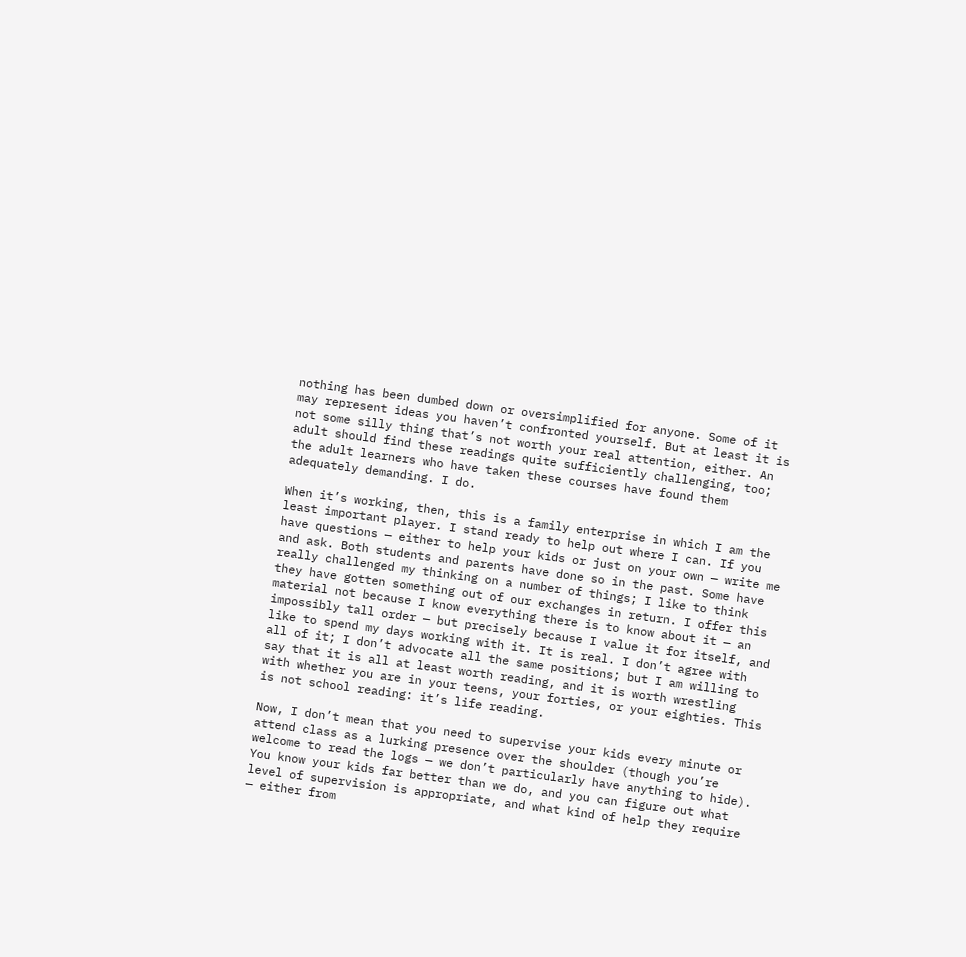nothing has been dumbed down or oversimplified for anyone. Some of it may represent ideas you haven’t confronted yourself. But at least it is not some silly thing that’s not worth your real attention, either. An adult should find these readings quite sufficiently challenging, too; the adult learners who have taken these courses have found them adequately demanding. I do.

When it’s working, then, this is a family enterprise in which I am the least important player. I stand ready to help out where I can. If you have questions — either to help your kids or just on your own — write me and ask. Both students and parents have done so in the past. Some have really challenged my thinking on a number of things; I like to think they have gotten something out of our exchanges in return. I offer this material not because I know everything there is to know about it — an impossibly tall order — but precisely because I value it for itself, and like to spend my days working with it. It is real. I don’t agree with all of it; I don’t advocate all the same positions; but I am willing to say that it is all at least worth reading, and it is worth wrestling with whether you are in your teens, your forties, or your eighties. This is not school reading: it’s life reading.

Now, I don’t mean that you need to supervise your kids every minute or attend class as a lurking presence over the shoulder (though you’re welcome to read the logs — we don’t particularly have anything to hide). You know your kids far better than we do, and you can figure out what level of supervision is appropriate, and what kind of help they require — either from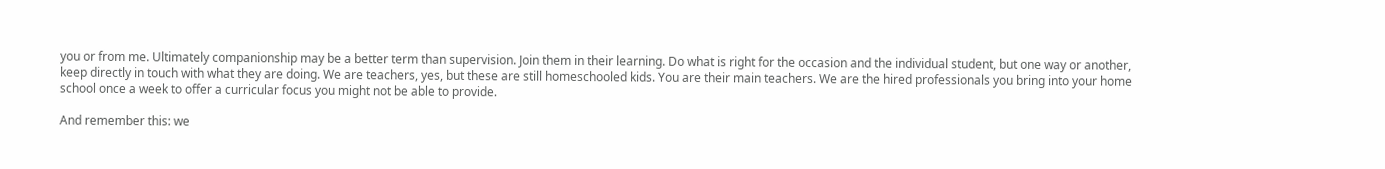you or from me. Ultimately companionship may be a better term than supervision. Join them in their learning. Do what is right for the occasion and the individual student, but one way or another, keep directly in touch with what they are doing. We are teachers, yes, but these are still homeschooled kids. You are their main teachers. We are the hired professionals you bring into your home school once a week to offer a curricular focus you might not be able to provide.

And remember this: we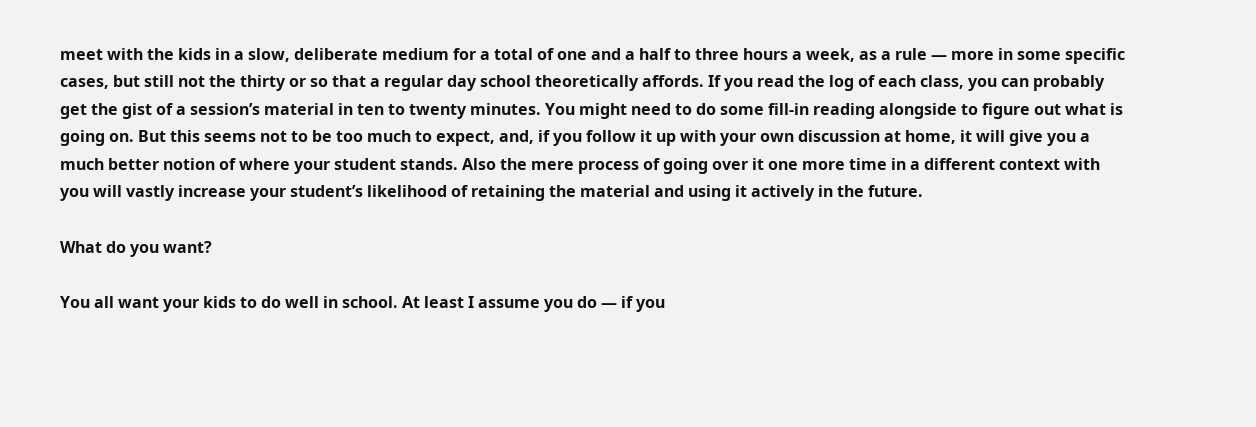meet with the kids in a slow, deliberate medium for a total of one and a half to three hours a week, as a rule — more in some specific cases, but still not the thirty or so that a regular day school theoretically affords. If you read the log of each class, you can probably get the gist of a session’s material in ten to twenty minutes. You might need to do some fill-in reading alongside to figure out what is going on. But this seems not to be too much to expect, and, if you follow it up with your own discussion at home, it will give you a much better notion of where your student stands. Also the mere process of going over it one more time in a different context with you will vastly increase your student’s likelihood of retaining the material and using it actively in the future.

What do you want?

You all want your kids to do well in school. At least I assume you do — if you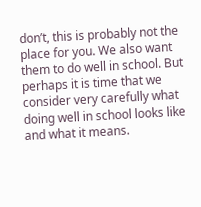don’t, this is probably not the place for you. We also want them to do well in school. But perhaps it is time that we consider very carefully what doing well in school looks like and what it means.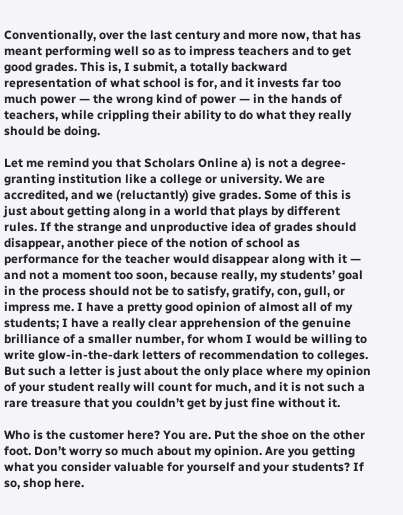Conventionally, over the last century and more now, that has meant performing well so as to impress teachers and to get good grades. This is, I submit, a totally backward representation of what school is for, and it invests far too much power — the wrong kind of power — in the hands of teachers, while crippling their ability to do what they really should be doing.

Let me remind you that Scholars Online a) is not a degree-granting institution like a college or university. We are accredited, and we (reluctantly) give grades. Some of this is just about getting along in a world that plays by different rules. If the strange and unproductive idea of grades should disappear, another piece of the notion of school as performance for the teacher would disappear along with it — and not a moment too soon, because really, my students’ goal in the process should not be to satisfy, gratify, con, gull, or impress me. I have a pretty good opinion of almost all of my students; I have a really clear apprehension of the genuine brilliance of a smaller number, for whom I would be willing to write glow-in-the-dark letters of recommendation to colleges. But such a letter is just about the only place where my opinion of your student really will count for much, and it is not such a rare treasure that you couldn’t get by just fine without it.

Who is the customer here? You are. Put the shoe on the other foot. Don’t worry so much about my opinion. Are you getting what you consider valuable for yourself and your students? If so, shop here.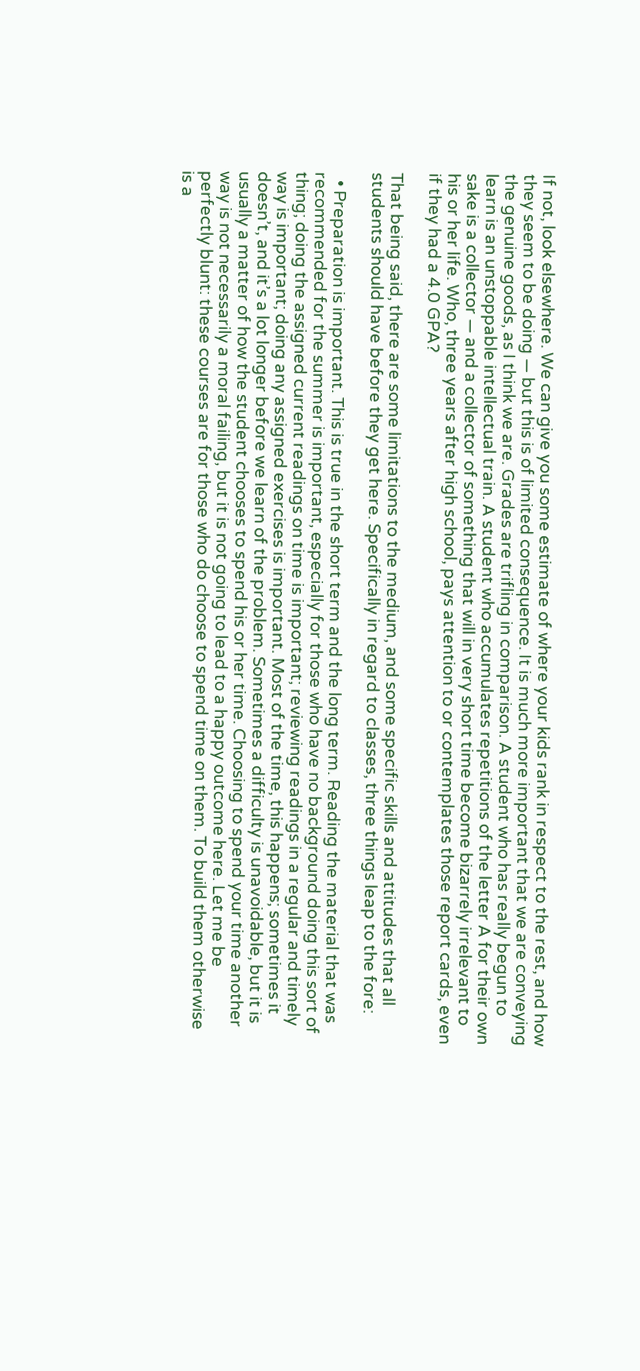If not, look elsewhere. We can give you some estimate of where your kids rank in respect to the rest, and how they seem to be doing — but this is of limited consequence. It is much more important that we are conveying the genuine goods, as I think we are. Grades are trifling in comparison. A student who has really begun to learn is an unstoppable intellectual train. A student who accumulates repetitions of the letter A for their own sake is a collector — and a collector of something that will in very short time become bizarrely irrelevant to his or her life. Who, three years after high school, pays attention to or contemplates those report cards, even if they had a 4.0 GPA?

That being said, there are some limitations to the medium, and some specific skills and attitudes that all students should have before they get here. Specifically in regard to classes, three things leap to the fore:

  • Preparation is important. This is true in the short term and the long term. Reading the material that was recommended for the summer is important, especially for those who have no background doing this sort of thing; doing the assigned current readings on time is important; reviewing readings in a regular and timely way is important; doing any assigned exercises is important. Most of the time, this happens; sometimes it doesn’t, and it’s a lot longer before we learn of the problem. Sometimes a difficulty is unavoidable, but it is usually a matter of how the student chooses to spend his or her time. Choosing to spend your time another way is not necessarily a moral failing, but it is not going to lead to a happy outcome here. Let me be perfectly blunt: these courses are for those who do choose to spend time on them. To build them otherwise is a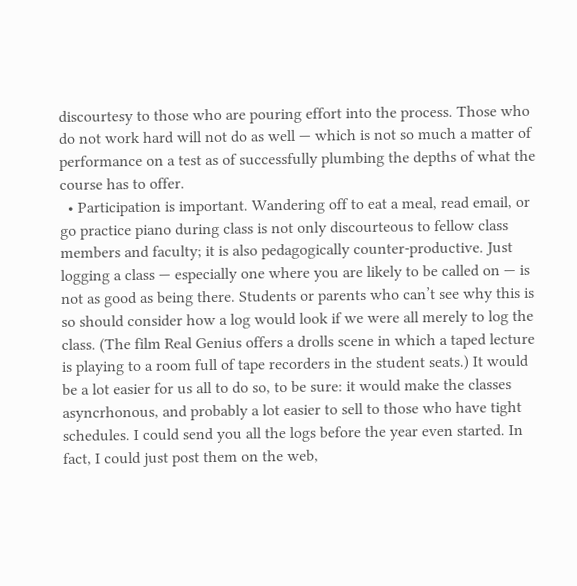discourtesy to those who are pouring effort into the process. Those who do not work hard will not do as well — which is not so much a matter of performance on a test as of successfully plumbing the depths of what the course has to offer.
  • Participation is important. Wandering off to eat a meal, read email, or go practice piano during class is not only discourteous to fellow class members and faculty; it is also pedagogically counter-productive. Just logging a class — especially one where you are likely to be called on — is not as good as being there. Students or parents who can’t see why this is so should consider how a log would look if we were all merely to log the class. (The film Real Genius offers a drolls scene in which a taped lecture is playing to a room full of tape recorders in the student seats.) It would be a lot easier for us all to do so, to be sure: it would make the classes asyncrhonous, and probably a lot easier to sell to those who have tight schedules. I could send you all the logs before the year even started. In fact, I could just post them on the web,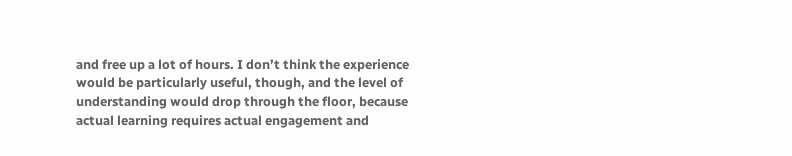and free up a lot of hours. I don’t think the experience would be particularly useful, though, and the level of understanding would drop through the floor, because actual learning requires actual engagement and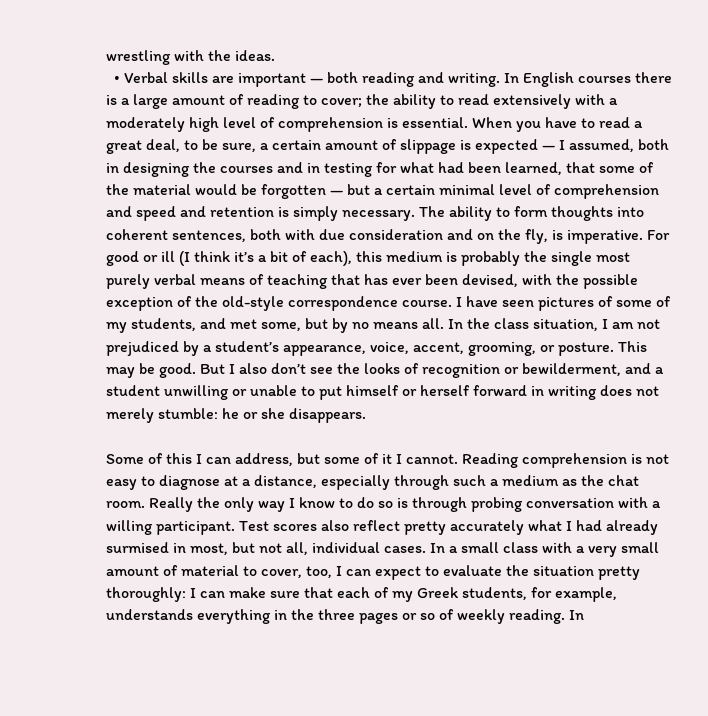wrestling with the ideas.
  • Verbal skills are important — both reading and writing. In English courses there is a large amount of reading to cover; the ability to read extensively with a moderately high level of comprehension is essential. When you have to read a great deal, to be sure, a certain amount of slippage is expected — I assumed, both in designing the courses and in testing for what had been learned, that some of the material would be forgotten — but a certain minimal level of comprehension and speed and retention is simply necessary. The ability to form thoughts into coherent sentences, both with due consideration and on the fly, is imperative. For good or ill (I think it’s a bit of each), this medium is probably the single most purely verbal means of teaching that has ever been devised, with the possible exception of the old-style correspondence course. I have seen pictures of some of my students, and met some, but by no means all. In the class situation, I am not prejudiced by a student’s appearance, voice, accent, grooming, or posture. This may be good. But I also don’t see the looks of recognition or bewilderment, and a student unwilling or unable to put himself or herself forward in writing does not merely stumble: he or she disappears.

Some of this I can address, but some of it I cannot. Reading comprehension is not easy to diagnose at a distance, especially through such a medium as the chat room. Really the only way I know to do so is through probing conversation with a willing participant. Test scores also reflect pretty accurately what I had already surmised in most, but not all, individual cases. In a small class with a very small amount of material to cover, too, I can expect to evaluate the situation pretty thoroughly: I can make sure that each of my Greek students, for example, understands everything in the three pages or so of weekly reading. In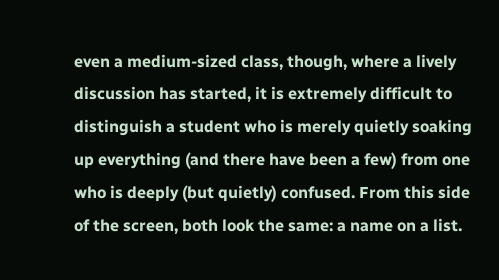even a medium-sized class, though, where a lively discussion has started, it is extremely difficult to distinguish a student who is merely quietly soaking up everything (and there have been a few) from one who is deeply (but quietly) confused. From this side of the screen, both look the same: a name on a list.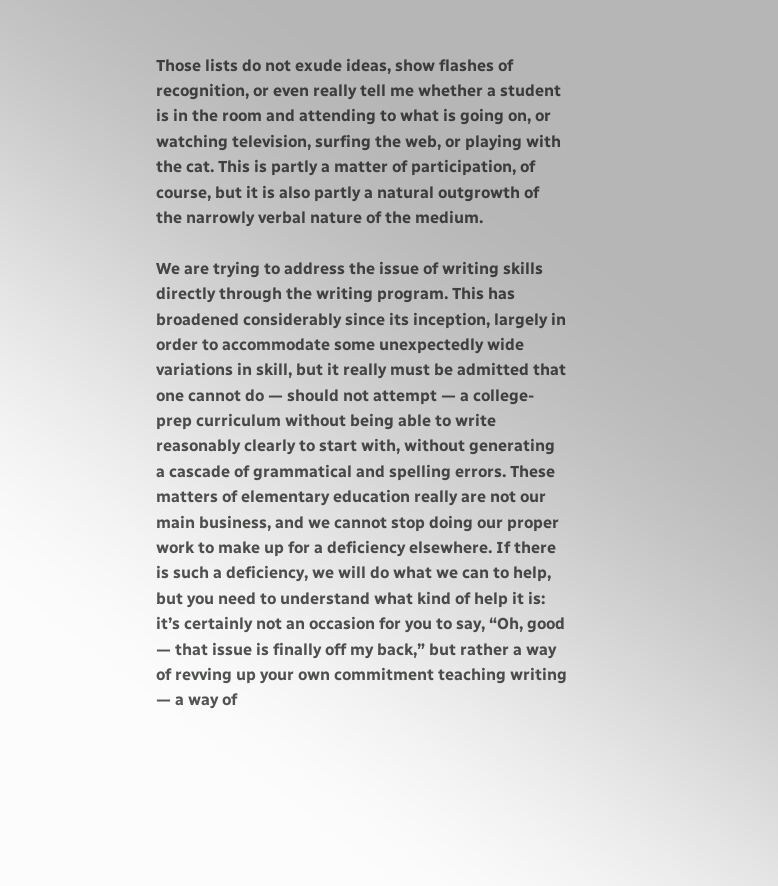Those lists do not exude ideas, show flashes of recognition, or even really tell me whether a student is in the room and attending to what is going on, or watching television, surfing the web, or playing with the cat. This is partly a matter of participation, of course, but it is also partly a natural outgrowth of the narrowly verbal nature of the medium.

We are trying to address the issue of writing skills directly through the writing program. This has broadened considerably since its inception, largely in order to accommodate some unexpectedly wide variations in skill, but it really must be admitted that one cannot do — should not attempt — a college-prep curriculum without being able to write reasonably clearly to start with, without generating a cascade of grammatical and spelling errors. These matters of elementary education really are not our main business, and we cannot stop doing our proper work to make up for a deficiency elsewhere. If there is such a deficiency, we will do what we can to help, but you need to understand what kind of help it is: it’s certainly not an occasion for you to say, “Oh, good — that issue is finally off my back,” but rather a way of revving up your own commitment teaching writing — a way of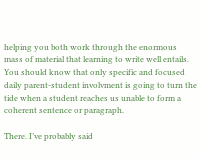helping you both work through the enormous mass of material that learning to write well entails. You should know that only specific and focused daily parent-student involvment is going to turn the tide when a student reaches us unable to form a coherent sentence or paragraph.

There. I’ve probably said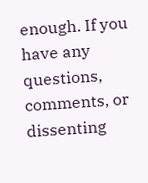enough. If you have any questions, comments, or dissenting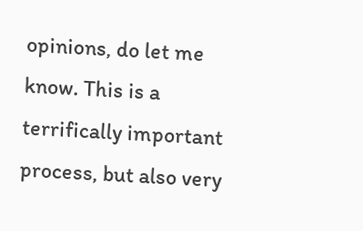opinions, do let me know. This is a terrifically important process, but also very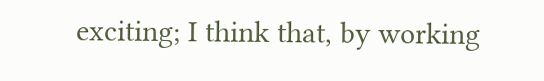exciting; I think that, by working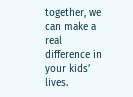together, we can make a real difference in your kids’ lives.